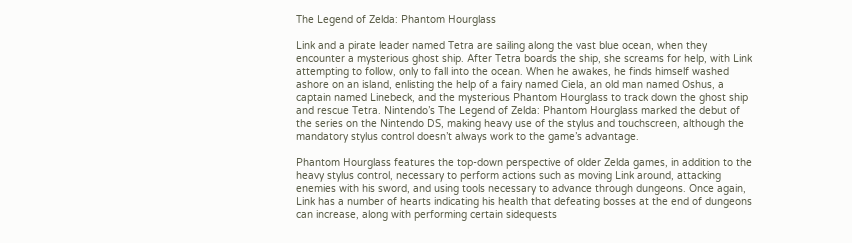The Legend of Zelda: Phantom Hourglass

Link and a pirate leader named Tetra are sailing along the vast blue ocean, when they encounter a mysterious ghost ship. After Tetra boards the ship, she screams for help, with Link attempting to follow, only to fall into the ocean. When he awakes, he finds himself washed ashore on an island, enlisting the help of a fairy named Ciela, an old man named Oshus, a captain named Linebeck, and the mysterious Phantom Hourglass to track down the ghost ship and rescue Tetra. Nintendo’s The Legend of Zelda: Phantom Hourglass marked the debut of the series on the Nintendo DS, making heavy use of the stylus and touchscreen, although the mandatory stylus control doesn’t always work to the game’s advantage.

Phantom Hourglass features the top-down perspective of older Zelda games, in addition to the heavy stylus control, necessary to perform actions such as moving Link around, attacking enemies with his sword, and using tools necessary to advance through dungeons. Once again, Link has a number of hearts indicating his health that defeating bosses at the end of dungeons can increase, along with performing certain sidequests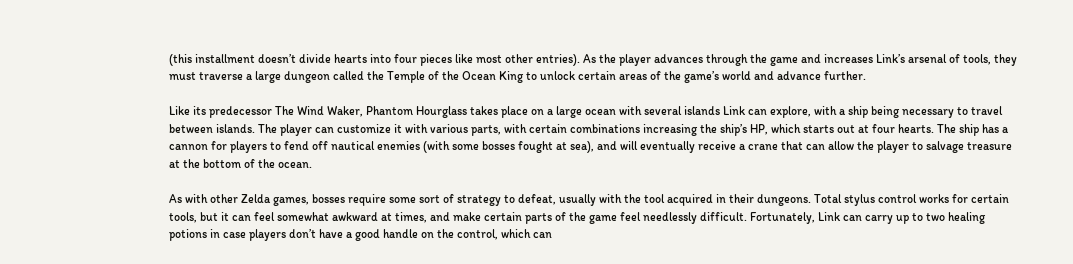(this installment doesn’t divide hearts into four pieces like most other entries). As the player advances through the game and increases Link’s arsenal of tools, they must traverse a large dungeon called the Temple of the Ocean King to unlock certain areas of the game’s world and advance further.

Like its predecessor The Wind Waker, Phantom Hourglass takes place on a large ocean with several islands Link can explore, with a ship being necessary to travel between islands. The player can customize it with various parts, with certain combinations increasing the ship’s HP, which starts out at four hearts. The ship has a cannon for players to fend off nautical enemies (with some bosses fought at sea), and will eventually receive a crane that can allow the player to salvage treasure at the bottom of the ocean.

As with other Zelda games, bosses require some sort of strategy to defeat, usually with the tool acquired in their dungeons. Total stylus control works for certain tools, but it can feel somewhat awkward at times, and make certain parts of the game feel needlessly difficult. Fortunately, Link can carry up to two healing potions in case players don’t have a good handle on the control, which can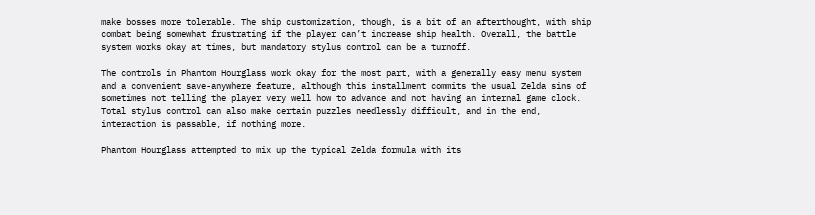make bosses more tolerable. The ship customization, though, is a bit of an afterthought, with ship combat being somewhat frustrating if the player can’t increase ship health. Overall, the battle system works okay at times, but mandatory stylus control can be a turnoff.

The controls in Phantom Hourglass work okay for the most part, with a generally easy menu system and a convenient save-anywhere feature, although this installment commits the usual Zelda sins of sometimes not telling the player very well how to advance and not having an internal game clock. Total stylus control can also make certain puzzles needlessly difficult, and in the end, interaction is passable, if nothing more.

Phantom Hourglass attempted to mix up the typical Zelda formula with its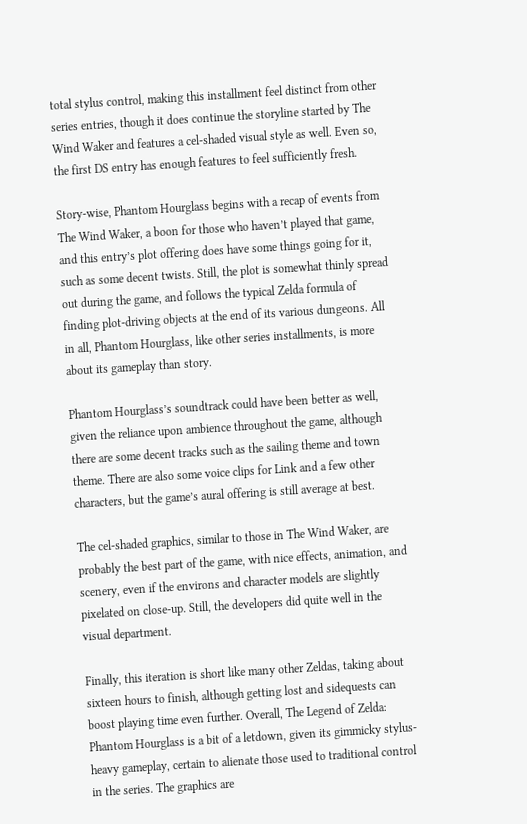total stylus control, making this installment feel distinct from other series entries, though it does continue the storyline started by The Wind Waker and features a cel-shaded visual style as well. Even so, the first DS entry has enough features to feel sufficiently fresh.

Story-wise, Phantom Hourglass begins with a recap of events from The Wind Waker, a boon for those who haven’t played that game, and this entry’s plot offering does have some things going for it, such as some decent twists. Still, the plot is somewhat thinly spread out during the game, and follows the typical Zelda formula of finding plot-driving objects at the end of its various dungeons. All in all, Phantom Hourglass, like other series installments, is more about its gameplay than story.

Phantom Hourglass’s soundtrack could have been better as well, given the reliance upon ambience throughout the game, although there are some decent tracks such as the sailing theme and town theme. There are also some voice clips for Link and a few other characters, but the game’s aural offering is still average at best.

The cel-shaded graphics, similar to those in The Wind Waker, are probably the best part of the game, with nice effects, animation, and scenery, even if the environs and character models are slightly pixelated on close-up. Still, the developers did quite well in the visual department.

Finally, this iteration is short like many other Zeldas, taking about sixteen hours to finish, although getting lost and sidequests can boost playing time even further. Overall, The Legend of Zelda: Phantom Hourglass is a bit of a letdown, given its gimmicky stylus-heavy gameplay, certain to alienate those used to traditional control in the series. The graphics are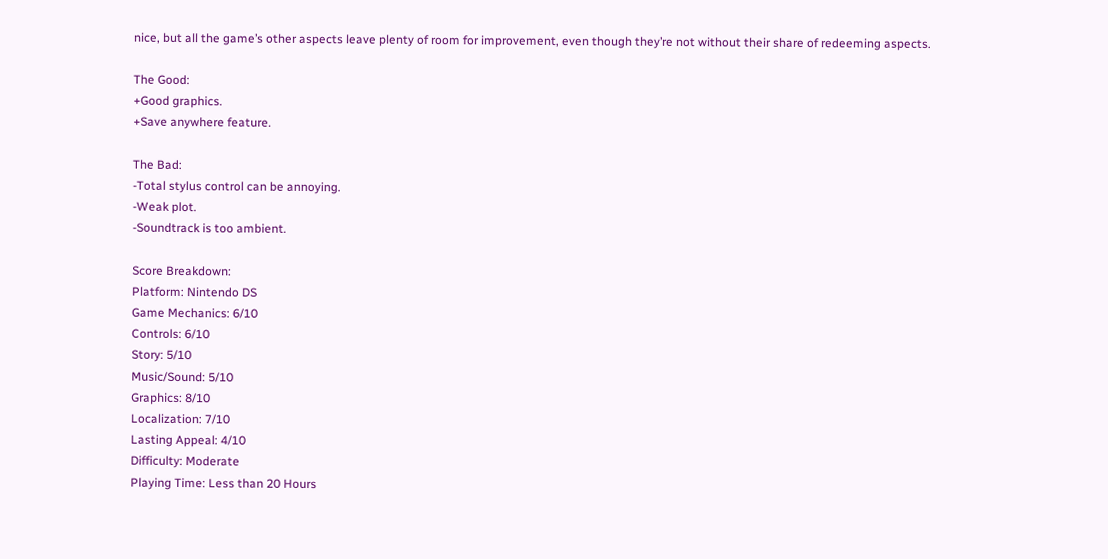nice, but all the game’s other aspects leave plenty of room for improvement, even though they’re not without their share of redeeming aspects.

The Good:
+Good graphics.
+Save anywhere feature.

The Bad:
-Total stylus control can be annoying.
-Weak plot.
-Soundtrack is too ambient.

Score Breakdown:
Platform: Nintendo DS
Game Mechanics: 6/10
Controls: 6/10
Story: 5/10
Music/Sound: 5/10
Graphics: 8/10
Localization: 7/10
Lasting Appeal: 4/10
Difficulty: Moderate
Playing Time: Less than 20 Hours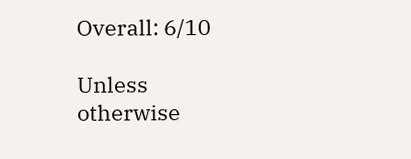Overall: 6/10

Unless otherwise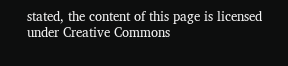stated, the content of this page is licensed under Creative Commons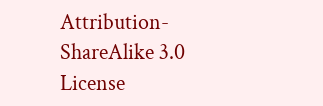Attribution-ShareAlike 3.0 License